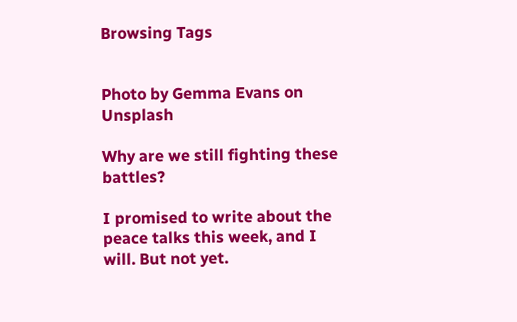Browsing Tags


Photo by Gemma Evans on Unsplash

Why are we still fighting these battles?

I promised to write about the peace talks this week, and I will. But not yet.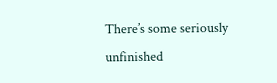There’s some seriously unfinished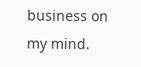business on my mind.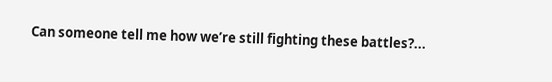Can someone tell me how we’re still fighting these battles?...